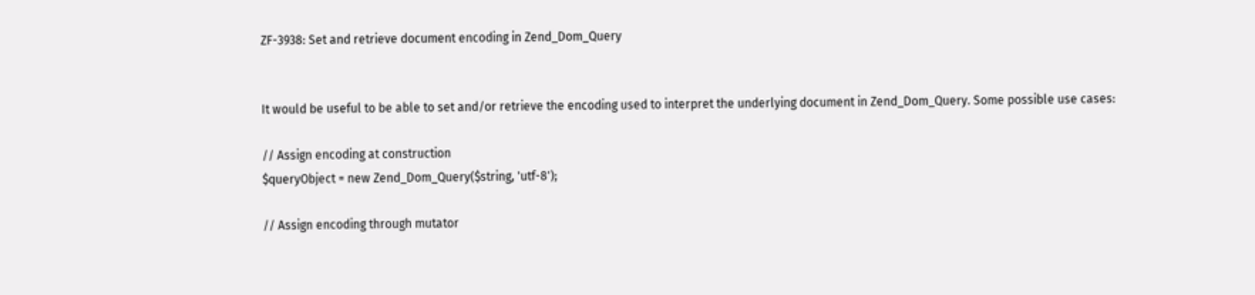ZF-3938: Set and retrieve document encoding in Zend_Dom_Query


It would be useful to be able to set and/or retrieve the encoding used to interpret the underlying document in Zend_Dom_Query. Some possible use cases:

// Assign encoding at construction
$queryObject = new Zend_Dom_Query($string, 'utf-8');

// Assign encoding through mutator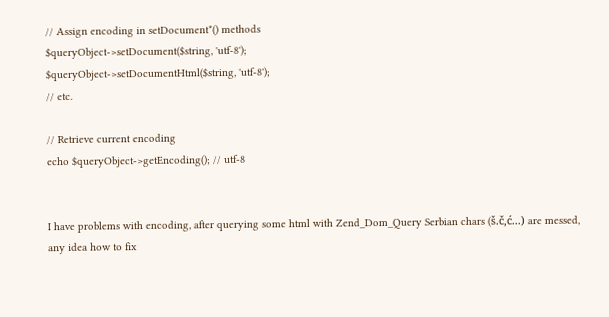// Assign encoding in setDocument*() methods
$queryObject->setDocument($string, 'utf-8');
$queryObject->setDocumentHtml($string, 'utf-8');
// etc.

// Retrieve current encoding
echo $queryObject->getEncoding(); // utf-8


I have problems with encoding, after querying some html with Zend_Dom_Query Serbian chars (š.č,ć...) are messed, any idea how to fix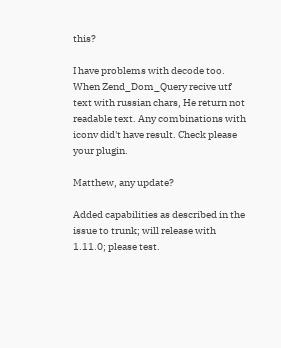this?

I have problems with decode too. When Zend_Dom_Query recive utf text with russian chars, He return not readable text. Any combinations with iconv did't have result. Check please your plugin.

Matthew, any update?

Added capabilities as described in the issue to trunk; will release with 1.11.0; please test.